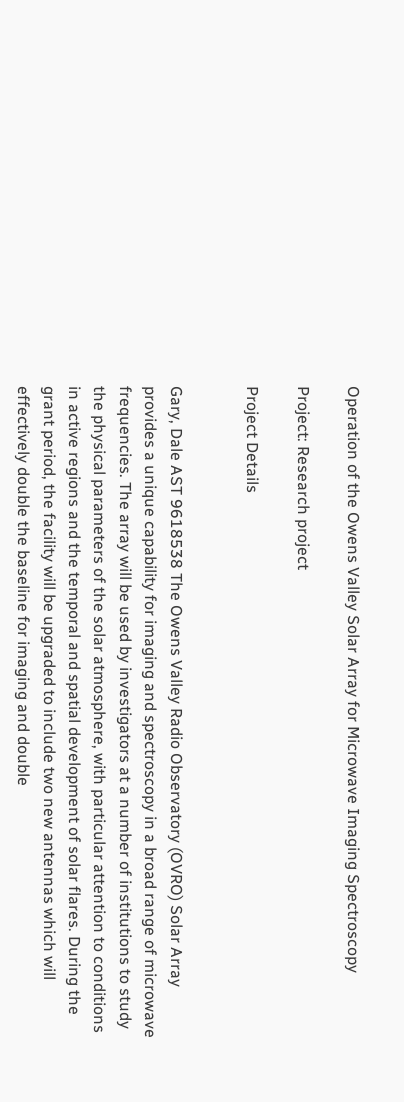Operation of the Owens Valley Solar Array for Microwave Imaging Spectroscopy

Project: Research project

Project Details


Gary, Dale AST 9618538 The Owens Valley Radio Observatory (OVRO) Solar Array provides a unique capability for imaging and spectroscopy in a broad range of microwave frequencies. The array will be used by investigators at a number of institutions to study the physical parameters of the solar atmosphere, with particular attention to conditions in active regions and the temporal and spatial development of solar flares. During the grant period, the facility will be upgraded to include two new antennas which will effectively double the baseline for imaging and double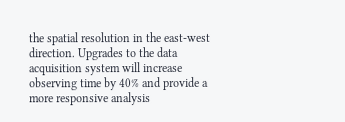the spatial resolution in the east-west direction. Upgrades to the data acquisition system will increase observing time by 40% and provide a more responsive analysis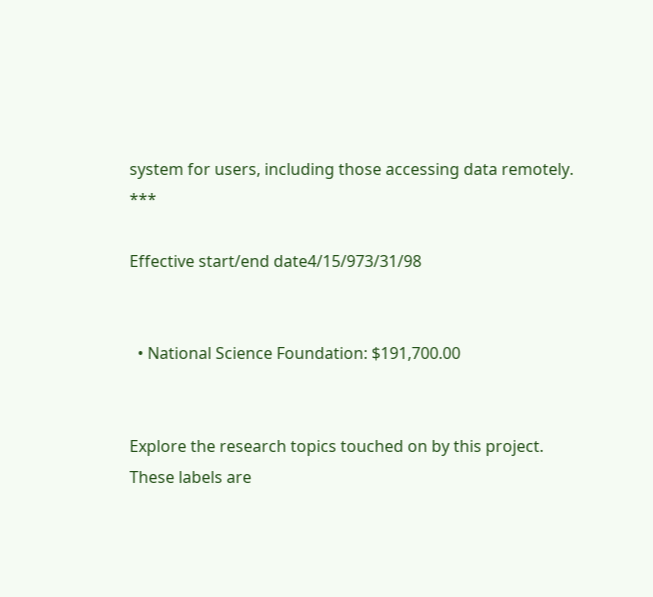system for users, including those accessing data remotely. ***

Effective start/end date4/15/973/31/98


  • National Science Foundation: $191,700.00


Explore the research topics touched on by this project. These labels are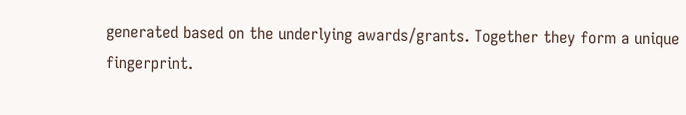generated based on the underlying awards/grants. Together they form a unique fingerprint.